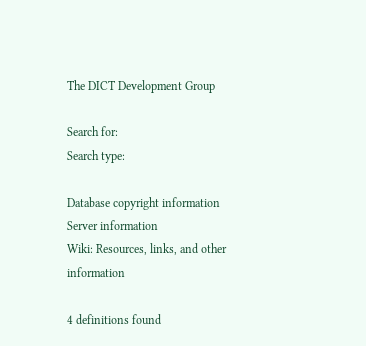The DICT Development Group

Search for:
Search type:

Database copyright information
Server information
Wiki: Resources, links, and other information

4 definitions found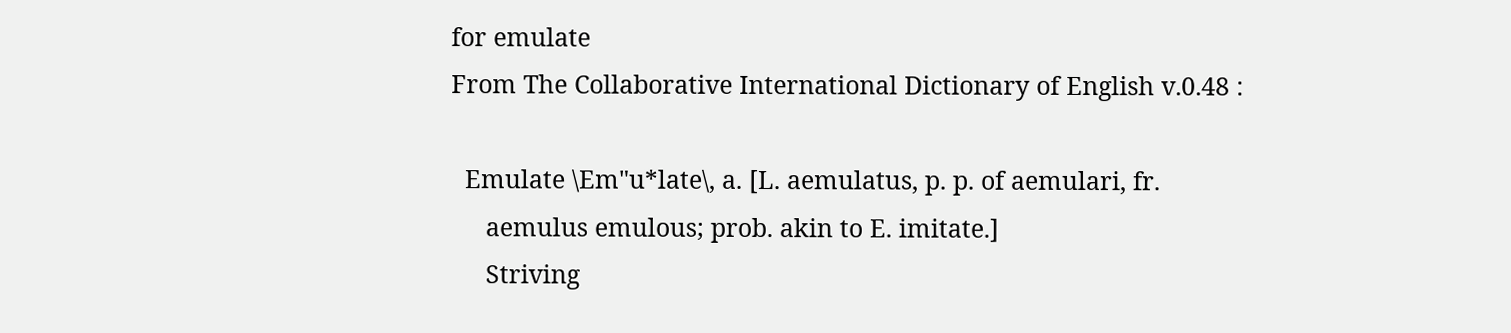for emulate
From The Collaborative International Dictionary of English v.0.48 :

  Emulate \Em"u*late\, a. [L. aemulatus, p. p. of aemulari, fr.
     aemulus emulous; prob. akin to E. imitate.]
     Striving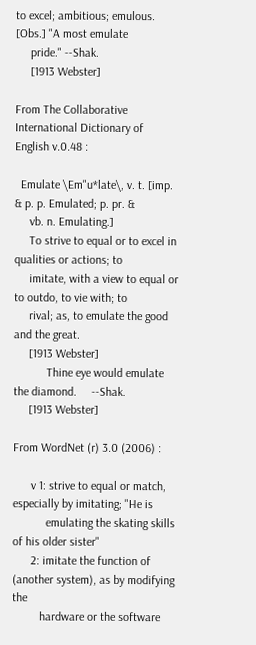to excel; ambitious; emulous. [Obs.] "A most emulate
     pride." --Shak.
     [1913 Webster]

From The Collaborative International Dictionary of English v.0.48 :

  Emulate \Em"u*late\, v. t. [imp. & p. p. Emulated; p. pr. &
     vb. n. Emulating.]
     To strive to equal or to excel in qualities or actions; to
     imitate, with a view to equal or to outdo, to vie with; to
     rival; as, to emulate the good and the great.
     [1913 Webster]
           Thine eye would emulate the diamond.     --Shak.
     [1913 Webster]

From WordNet (r) 3.0 (2006) :

      v 1: strive to equal or match, especially by imitating; "He is
           emulating the skating skills of his older sister"
      2: imitate the function of (another system), as by modifying the
         hardware or the software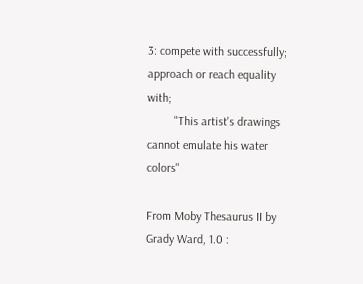3: compete with successfully; approach or reach equality with;
         "This artist's drawings cannot emulate his water colors"

From Moby Thesaurus II by Grady Ward, 1.0 :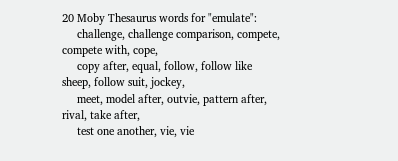20 Moby Thesaurus words for "emulate":
     challenge, challenge comparison, compete, compete with, cope,
     copy after, equal, follow, follow like sheep, follow suit, jockey,
     meet, model after, outvie, pattern after, rival, take after,
     test one another, vie, vie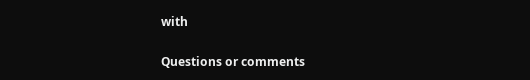with

Questions or comments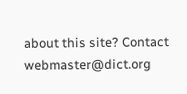about this site? Contact webmaster@dict.org